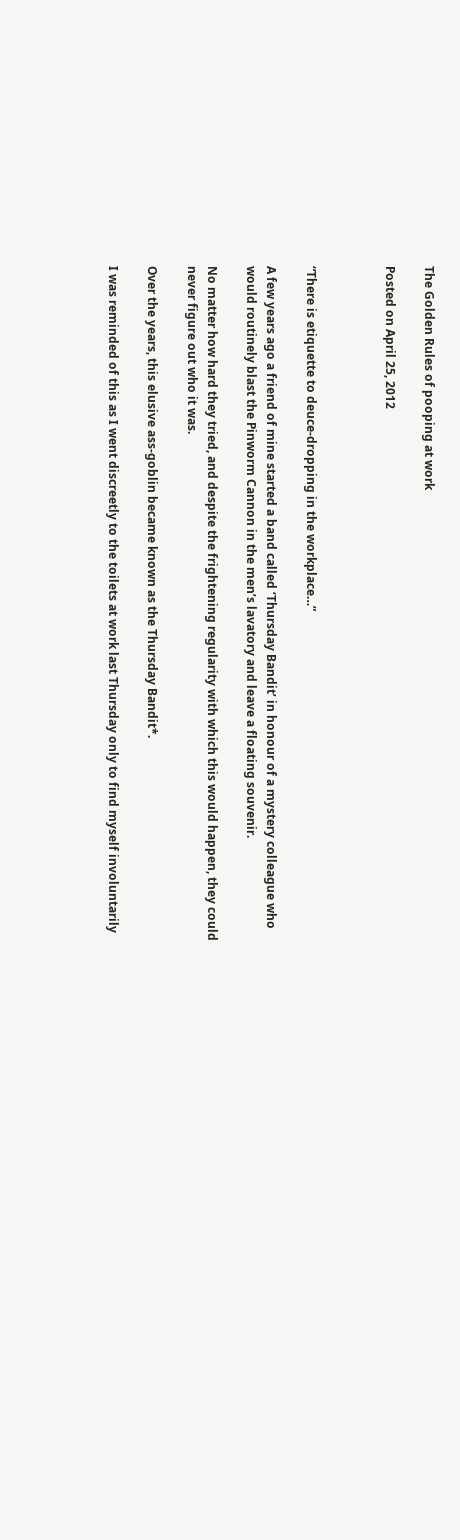The Golden Rules of pooping at work

Posted on April 25, 2012



“There is etiquette to deuce-dropping in the workplace…”

A few years ago a friend of mine started a band called ‘Thursday Bandit’ in honour of a mystery colleague who would routinely blast the Pinworm Cannon in the men’s lavatory and leave a floating souvenir.

No matter how hard they tried, and despite the frightening regularity with which this would happen, they could never figure out who it was.

Over the years, this elusive ass-goblin became known as the Thursday Bandit*.

I was reminded of this as I went discreetly to the toilets at work last Thursday only to find myself involuntarily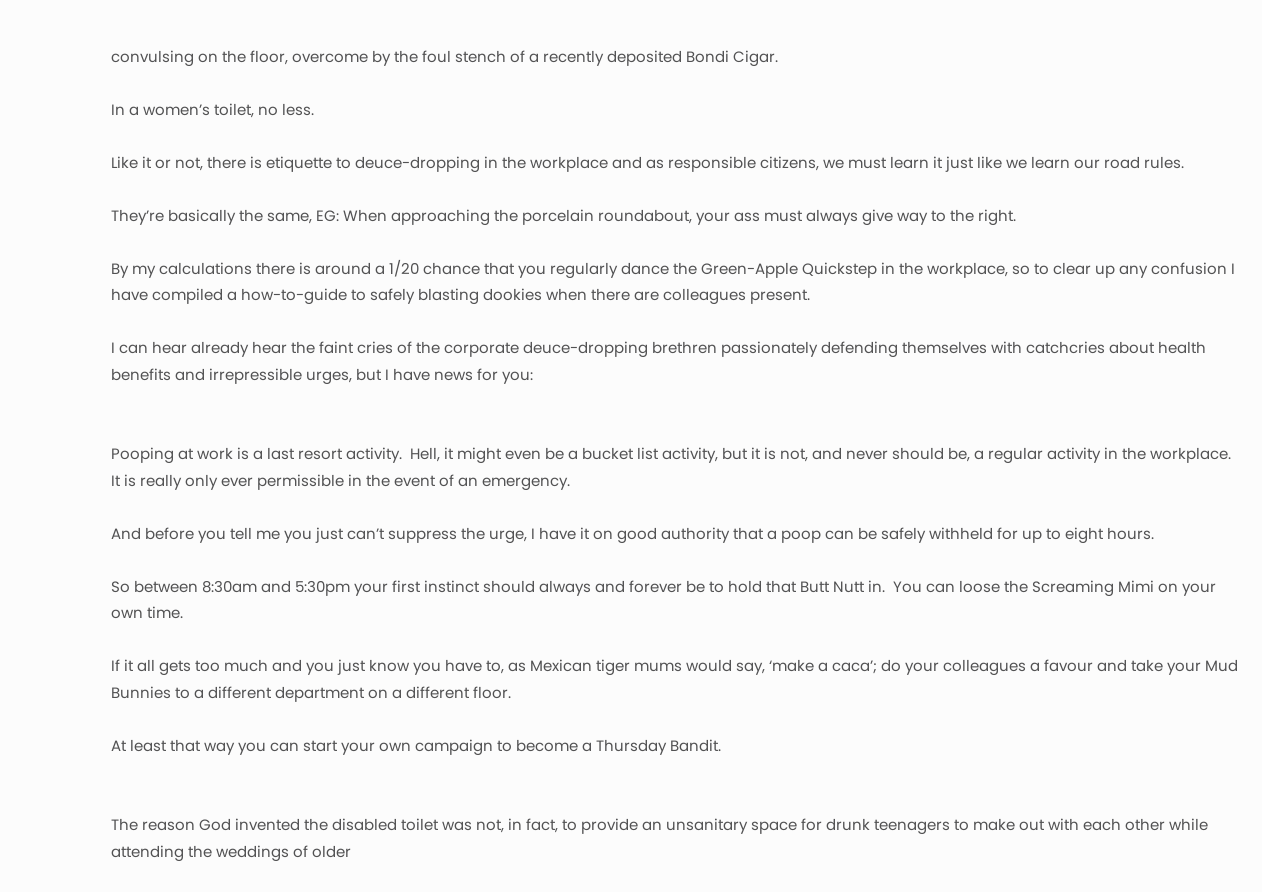convulsing on the floor, overcome by the foul stench of a recently deposited Bondi Cigar.

In a women’s toilet, no less.

Like it or not, there is etiquette to deuce-dropping in the workplace and as responsible citizens, we must learn it just like we learn our road rules.

They’re basically the same, EG: When approaching the porcelain roundabout, your ass must always give way to the right.

By my calculations there is around a 1/20 chance that you regularly dance the Green-Apple Quickstep in the workplace, so to clear up any confusion I have compiled a how-to-guide to safely blasting dookies when there are colleagues present.

I can hear already hear the faint cries of the corporate deuce-dropping brethren passionately defending themselves with catchcries about health benefits and irrepressible urges, but I have news for you:


Pooping at work is a last resort activity.  Hell, it might even be a bucket list activity, but it is not, and never should be, a regular activity in the workplace.  It is really only ever permissible in the event of an emergency.

And before you tell me you just can’t suppress the urge, I have it on good authority that a poop can be safely withheld for up to eight hours.

So between 8:30am and 5:30pm your first instinct should always and forever be to hold that Butt Nutt in.  You can loose the Screaming Mimi on your own time.

If it all gets too much and you just know you have to, as Mexican tiger mums would say, ‘make a caca’; do your colleagues a favour and take your Mud Bunnies to a different department on a different floor.

At least that way you can start your own campaign to become a Thursday Bandit.


The reason God invented the disabled toilet was not, in fact, to provide an unsanitary space for drunk teenagers to make out with each other while attending the weddings of older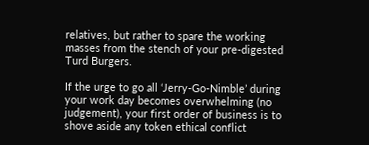relatives, but rather to spare the working masses from the stench of your pre-digested Turd Burgers.

If the urge to go all ‘Jerry-Go-Nimble’ during your work day becomes overwhelming (no judgement), your first order of business is to shove aside any token ethical conflict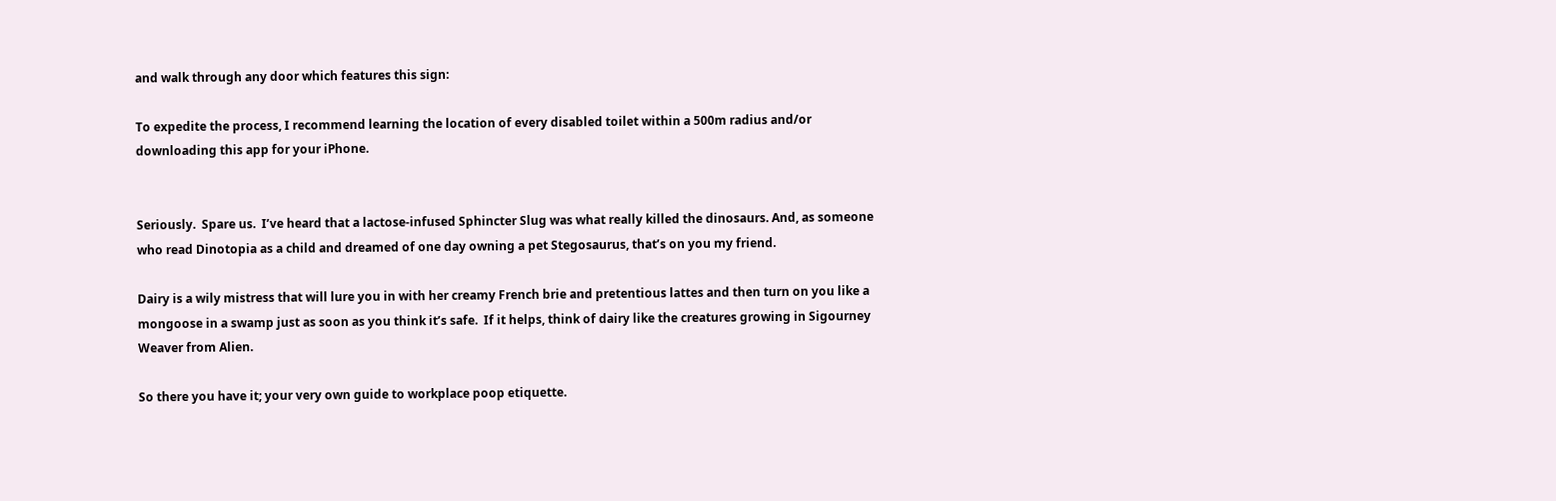and walk through any door which features this sign:

To expedite the process, I recommend learning the location of every disabled toilet within a 500m radius and/or downloading this app for your iPhone.


Seriously.  Spare us.  I’ve heard that a lactose-infused Sphincter Slug was what really killed the dinosaurs. And, as someone who read Dinotopia as a child and dreamed of one day owning a pet Stegosaurus, that’s on you my friend.

Dairy is a wily mistress that will lure you in with her creamy French brie and pretentious lattes and then turn on you like a mongoose in a swamp just as soon as you think it’s safe.  If it helps, think of dairy like the creatures growing in Sigourney Weaver from Alien.

So there you have it; your very own guide to workplace poop etiquette.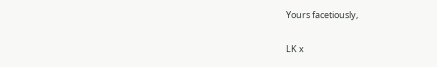Yours facetiously,

LK x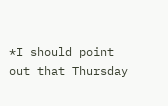*I should point out that Thursday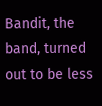Bandit, the band, turned out to be less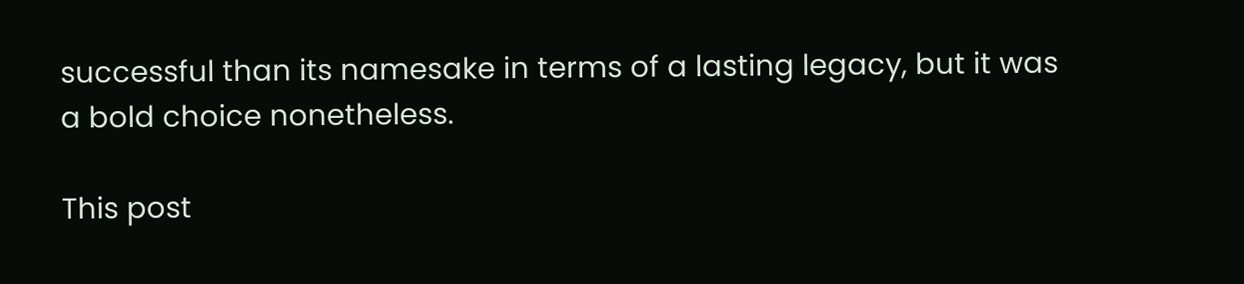successful than its namesake in terms of a lasting legacy, but it was a bold choice nonetheless.

This post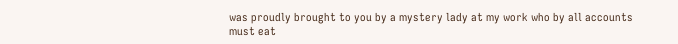was proudly brought to you by a mystery lady at my work who by all accounts must eat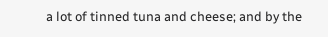a lot of tinned tuna and cheese; and by the